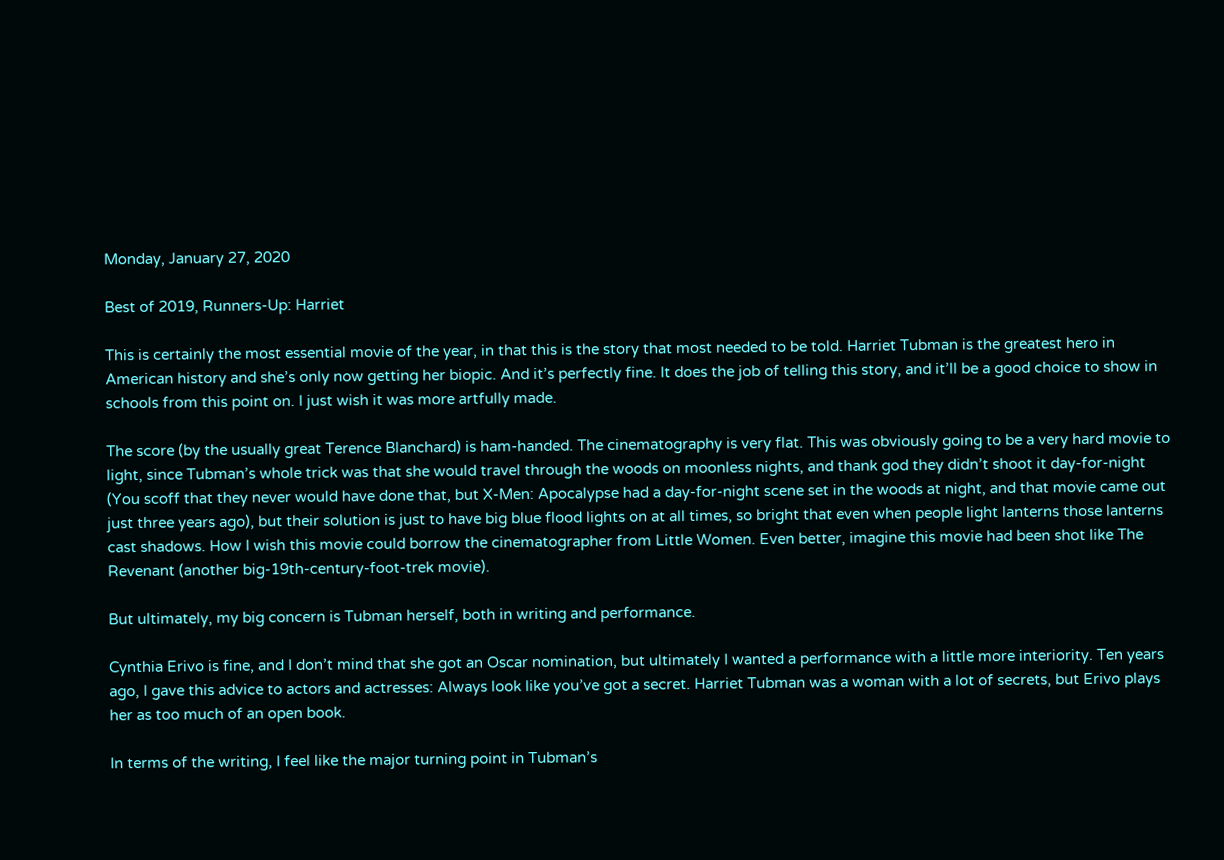Monday, January 27, 2020

Best of 2019, Runners-Up: Harriet

This is certainly the most essential movie of the year, in that this is the story that most needed to be told. Harriet Tubman is the greatest hero in American history and she’s only now getting her biopic. And it’s perfectly fine. It does the job of telling this story, and it’ll be a good choice to show in schools from this point on. I just wish it was more artfully made.

The score (by the usually great Terence Blanchard) is ham-handed. The cinematography is very flat. This was obviously going to be a very hard movie to light, since Tubman’s whole trick was that she would travel through the woods on moonless nights, and thank god they didn’t shoot it day-for-night (You scoff that they never would have done that, but X-Men: Apocalypse had a day-for-night scene set in the woods at night, and that movie came out just three years ago), but their solution is just to have big blue flood lights on at all times, so bright that even when people light lanterns those lanterns cast shadows. How I wish this movie could borrow the cinematographer from Little Women. Even better, imagine this movie had been shot like The Revenant (another big-19th-century-foot-trek movie).

But ultimately, my big concern is Tubman herself, both in writing and performance.

Cynthia Erivo is fine, and I don’t mind that she got an Oscar nomination, but ultimately I wanted a performance with a little more interiority. Ten years ago, I gave this advice to actors and actresses: Always look like you’ve got a secret. Harriet Tubman was a woman with a lot of secrets, but Erivo plays her as too much of an open book.

In terms of the writing, I feel like the major turning point in Tubman’s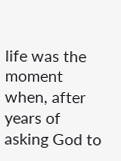life was the moment when, after years of asking God to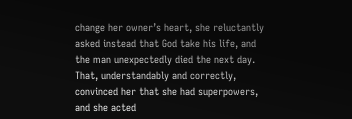change her owner’s heart, she reluctantly asked instead that God take his life, and the man unexpectedly died the next day. That, understandably and correctly, convinced her that she had superpowers, and she acted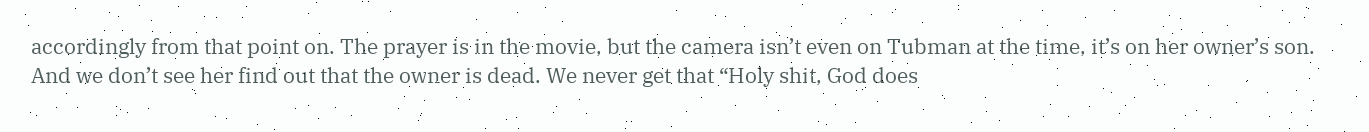accordingly from that point on. The prayer is in the movie, but the camera isn’t even on Tubman at the time, it’s on her owner’s son. And we don’t see her find out that the owner is dead. We never get that “Holy shit, God does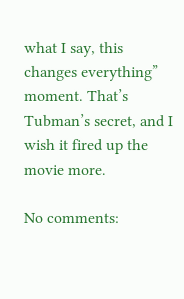what I say, this changes everything” moment. That’s Tubman’s secret, and I wish it fired up the movie more.

No comments: